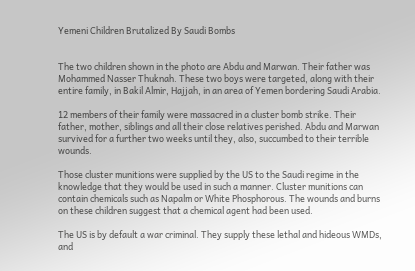Yemeni Children Brutalized By Saudi Bombs


The two children shown in the photo are Abdu and Marwan. Their father was Mohammed Nasser Thuknah. These two boys were targeted, along with their entire family, in Bakil Almir, Hajjah, in an area of Yemen bordering Saudi Arabia.

12 members of their family were massacred in a cluster bomb strike. Their father, mother, siblings and all their close relatives perished. Abdu and Marwan survived for a further two weeks until they, also, succumbed to their terrible wounds.

Those cluster munitions were supplied by the US to the Saudi regime in the knowledge that they would be used in such a manner. Cluster munitions can contain chemicals such as Napalm or White Phosphorous. The wounds and burns on these children suggest that a chemical agent had been used.

The US is by default a war criminal. They supply these lethal and hideous WMDs, and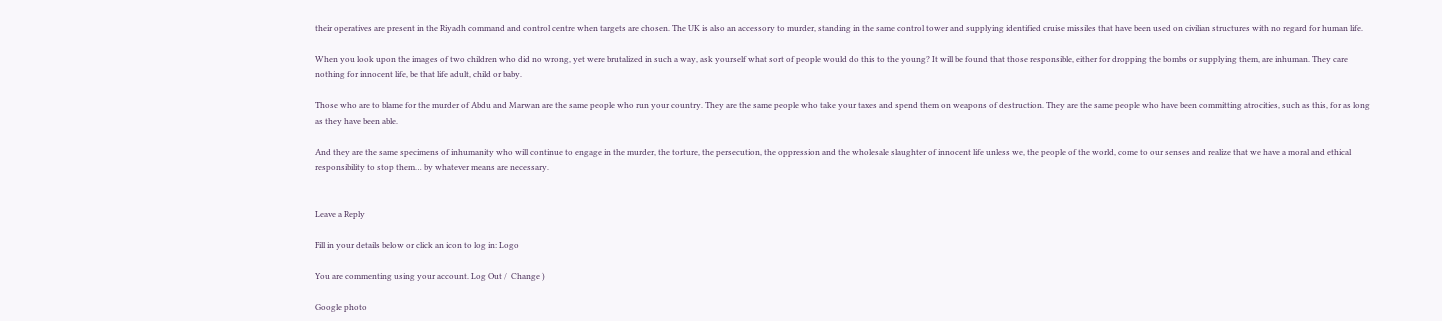their operatives are present in the Riyadh command and control centre when targets are chosen. The UK is also an accessory to murder, standing in the same control tower and supplying identified cruise missiles that have been used on civilian structures with no regard for human life.

When you look upon the images of two children who did no wrong, yet were brutalized in such a way, ask yourself what sort of people would do this to the young? It will be found that those responsible, either for dropping the bombs or supplying them, are inhuman. They care nothing for innocent life, be that life adult, child or baby.

Those who are to blame for the murder of Abdu and Marwan are the same people who run your country. They are the same people who take your taxes and spend them on weapons of destruction. They are the same people who have been committing atrocities, such as this, for as long as they have been able.

And they are the same specimens of inhumanity who will continue to engage in the murder, the torture, the persecution, the oppression and the wholesale slaughter of innocent life unless we, the people of the world, come to our senses and realize that we have a moral and ethical responsibility to stop them… by whatever means are necessary.


Leave a Reply

Fill in your details below or click an icon to log in: Logo

You are commenting using your account. Log Out /  Change )

Google photo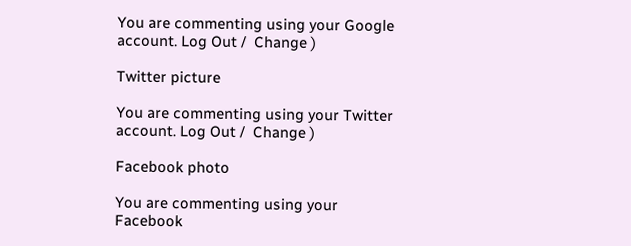You are commenting using your Google account. Log Out /  Change )

Twitter picture

You are commenting using your Twitter account. Log Out /  Change )

Facebook photo

You are commenting using your Facebook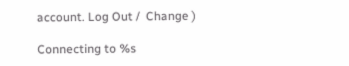account. Log Out /  Change )

Connecting to %s